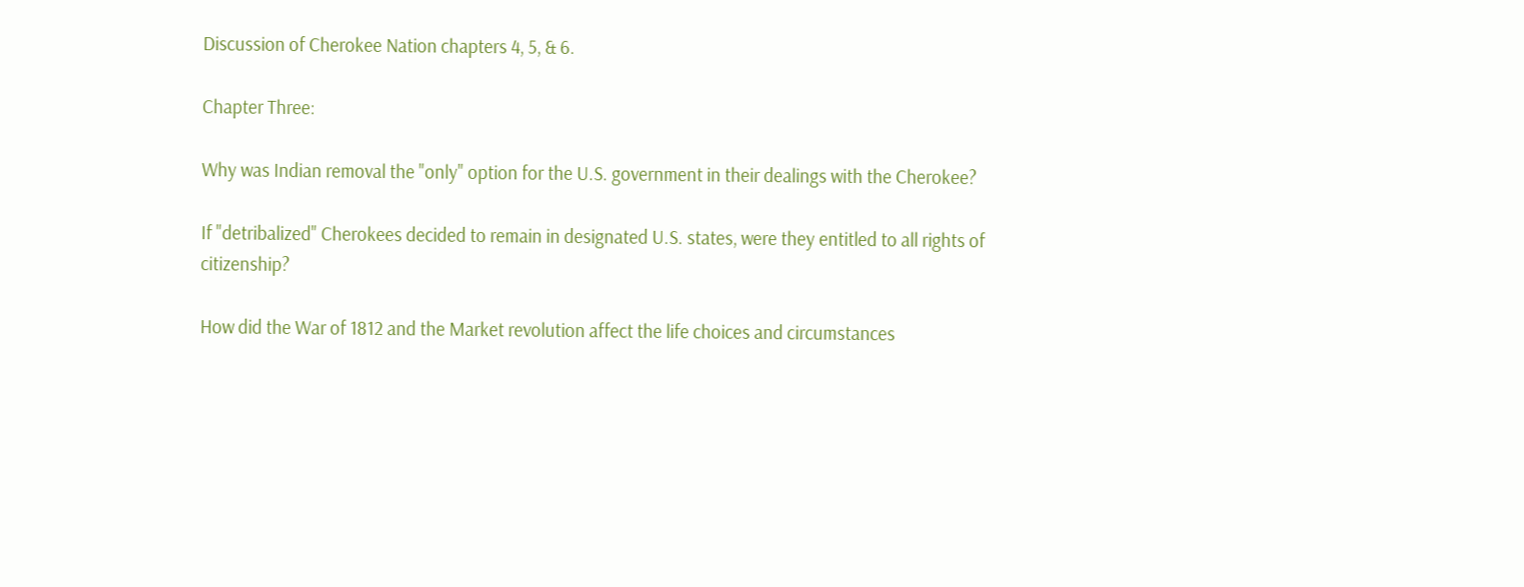Discussion of Cherokee Nation chapters 4, 5, & 6.

Chapter Three:

Why was Indian removal the "only" option for the U.S. government in their dealings with the Cherokee?

If "detribalized" Cherokees decided to remain in designated U.S. states, were they entitled to all rights of citizenship?

How did the War of 1812 and the Market revolution affect the life choices and circumstances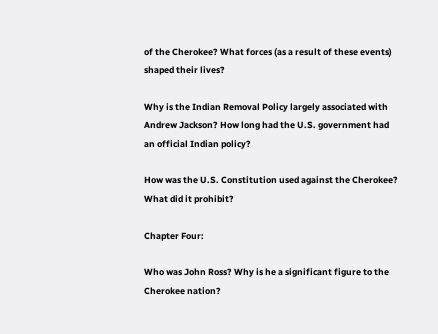of the Cherokee? What forces (as a result of these events) shaped their lives?

Why is the Indian Removal Policy largely associated with Andrew Jackson? How long had the U.S. government had an official Indian policy?

How was the U.S. Constitution used against the Cherokee? What did it prohibit?

Chapter Four:

Who was John Ross? Why is he a significant figure to the Cherokee nation?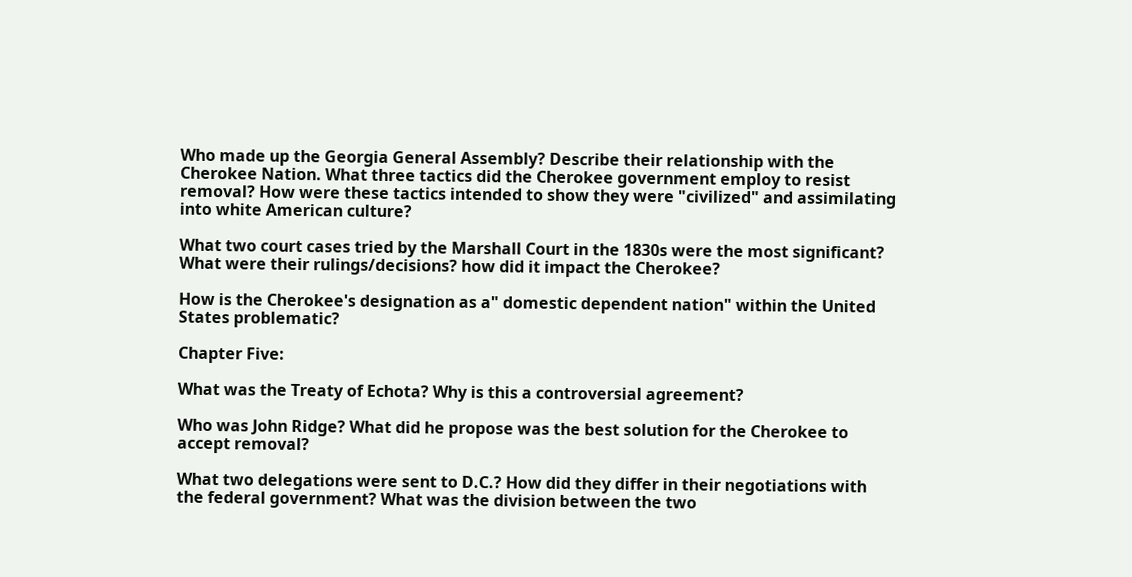Who made up the Georgia General Assembly? Describe their relationship with the Cherokee Nation. What three tactics did the Cherokee government employ to resist removal? How were these tactics intended to show they were "civilized" and assimilating into white American culture?

What two court cases tried by the Marshall Court in the 1830s were the most significant? What were their rulings/decisions? how did it impact the Cherokee?

How is the Cherokee's designation as a" domestic dependent nation" within the United States problematic?

Chapter Five:

What was the Treaty of Echota? Why is this a controversial agreement?

Who was John Ridge? What did he propose was the best solution for the Cherokee to accept removal?

What two delegations were sent to D.C.? How did they differ in their negotiations with the federal government? What was the division between the two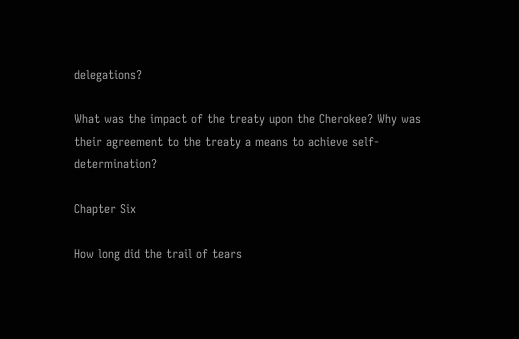delegations?

What was the impact of the treaty upon the Cherokee? Why was their agreement to the treaty a means to achieve self-determination?

Chapter Six

How long did the trail of tears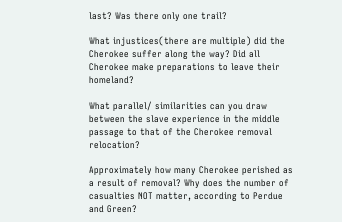last? Was there only one trail?

What injustices(there are multiple) did the Cherokee suffer along the way? Did all Cherokee make preparations to leave their homeland?

What parallel/ similarities can you draw between the slave experience in the middle passage to that of the Cherokee removal relocation?

Approximately how many Cherokee perished as a result of removal? Why does the number of casualties NOT matter, according to Perdue and Green?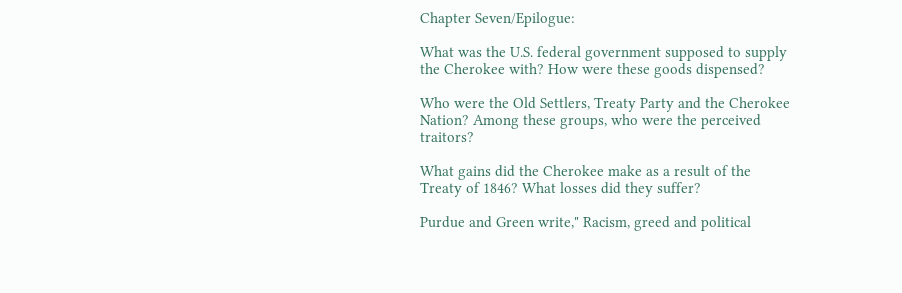Chapter Seven/Epilogue:

What was the U.S. federal government supposed to supply the Cherokee with? How were these goods dispensed?

Who were the Old Settlers, Treaty Party and the Cherokee Nation? Among these groups, who were the perceived traitors?

What gains did the Cherokee make as a result of the Treaty of 1846? What losses did they suffer?

Purdue and Green write," Racism, greed and political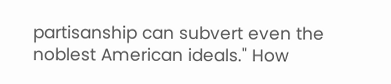partisanship can subvert even the noblest American ideals." How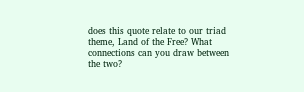does this quote relate to our triad theme, Land of the Free? What connections can you draw between the two?